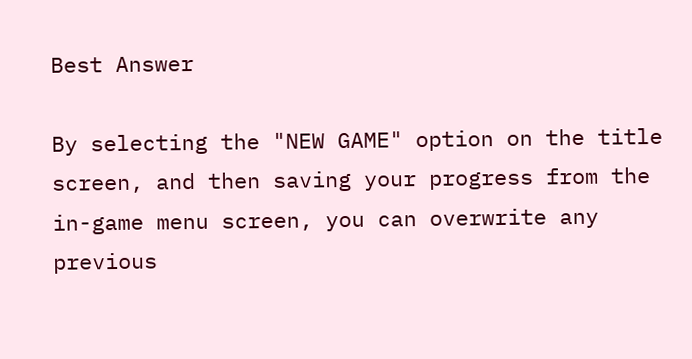Best Answer

By selecting the "NEW GAME" option on the title screen, and then saving your progress from the in-game menu screen, you can overwrite any previous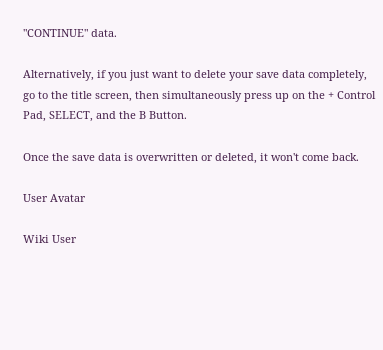"CONTINUE" data.

Alternatively, if you just want to delete your save data completely, go to the title screen, then simultaneously press up on the + Control Pad, SELECT, and the B Button.

Once the save data is overwritten or deleted, it won't come back.

User Avatar

Wiki User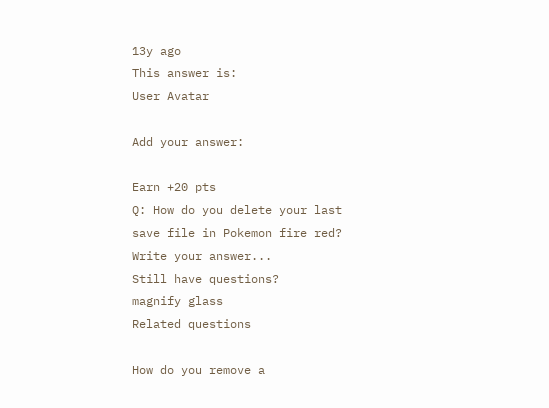13y ago
This answer is:
User Avatar

Add your answer:

Earn +20 pts
Q: How do you delete your last save file in Pokemon fire red?
Write your answer...
Still have questions?
magnify glass
Related questions

How do you remove a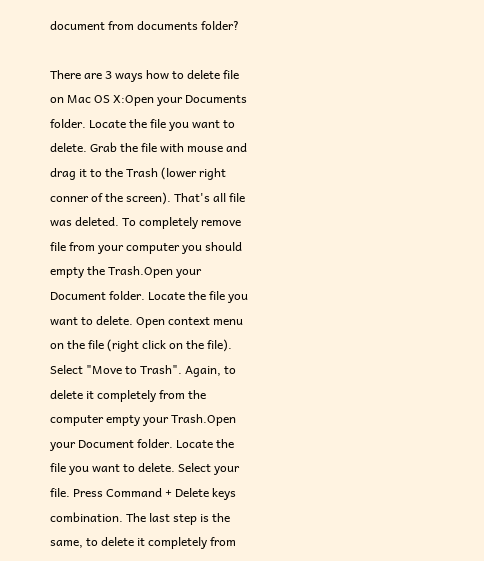document from documents folder?

There are 3 ways how to delete file on Mac OS X:Open your Documents folder. Locate the file you want to delete. Grab the file with mouse and drag it to the Trash (lower right conner of the screen). That's all file was deleted. To completely remove file from your computer you should empty the Trash.Open your Document folder. Locate the file you want to delete. Open context menu on the file (right click on the file). Select "Move to Trash". Again, to delete it completely from the computer empty your Trash.Open your Document folder. Locate the file you want to delete. Select your file. Press Command + Delete keys combination. The last step is the same, to delete it completely from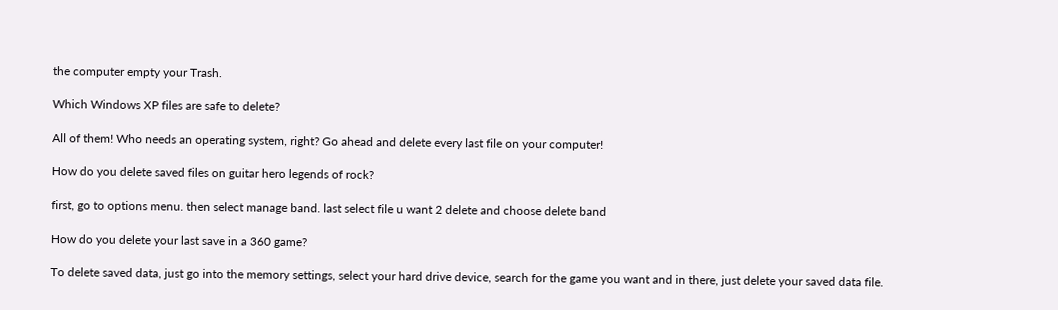the computer empty your Trash.

Which Windows XP files are safe to delete?

All of them! Who needs an operating system, right? Go ahead and delete every last file on your computer!

How do you delete saved files on guitar hero legends of rock?

first, go to options menu. then select manage band. last select file u want 2 delete and choose delete band

How do you delete your last save in a 360 game?

To delete saved data, just go into the memory settings, select your hard drive device, search for the game you want and in there, just delete your saved data file.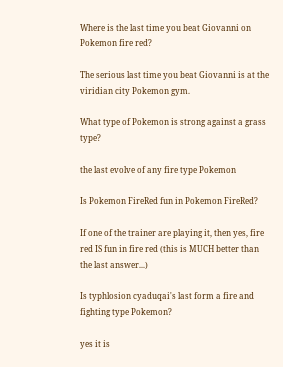Where is the last time you beat Giovanni on Pokemon fire red?

The serious last time you beat Giovanni is at the viridian city Pokemon gym.

What type of Pokemon is strong against a grass type?

the last evolve of any fire type Pokemon

Is Pokemon FireRed fun in Pokemon FireRed?

If one of the trainer are playing it, then yes, fire red IS fun in fire red (this is MUCH better than the last answer...)

Is typhlosion cyaduqai's last form a fire and fighting type Pokemon?

yes it is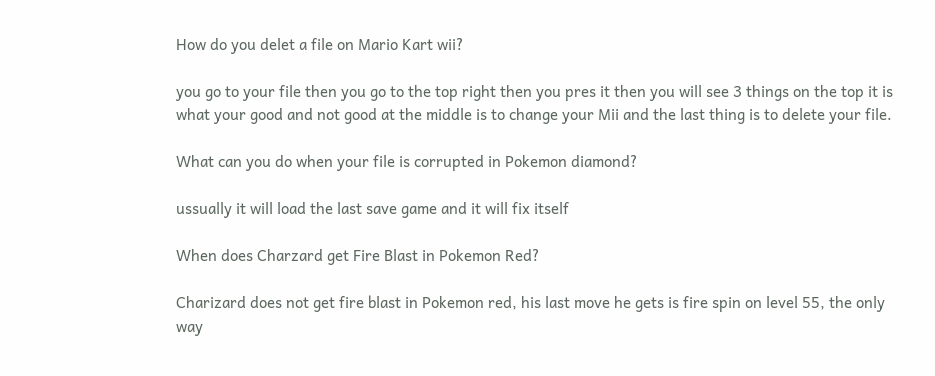How do you delet a file on Mario Kart wii?

you go to your file then you go to the top right then you pres it then you will see 3 things on the top it is what your good and not good at the middle is to change your Mii and the last thing is to delete your file.

What can you do when your file is corrupted in Pokemon diamond?

ussually it will load the last save game and it will fix itself

When does Charzard get Fire Blast in Pokemon Red?

Charizard does not get fire blast in Pokemon red, his last move he gets is fire spin on level 55, the only way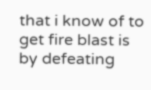that i know of to get fire blast is by defeating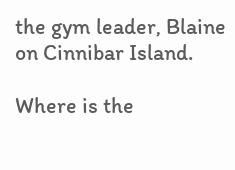the gym leader, Blaine on Cinnibar Island.

Where is the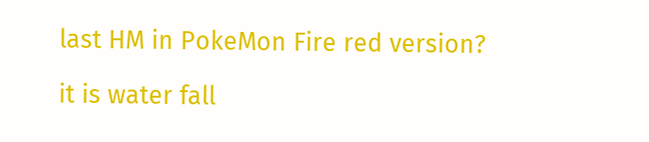last HM in PokeMon Fire red version?

it is water fall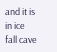and it is in ice fall cave